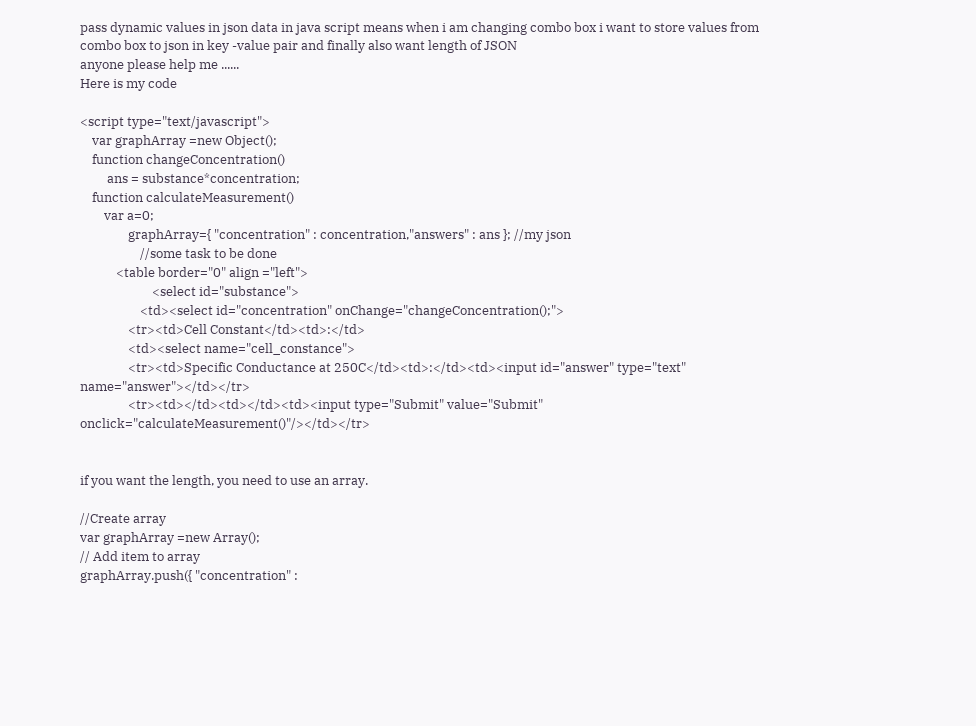pass dynamic values in json data in java script means when i am changing combo box i want to store values from combo box to json in key -value pair and finally also want length of JSON
anyone please help me ......
Here is my code

<script type="text/javascript">
    var graphArray =new Object();
    function changeConcentration()
         ans = substance*concentration;
    function calculateMeasurement()
        var a=0;
                graphArray={ "concentration" : concentration,"answers" : ans }; //my json
                    //some task to be done
            <table border="0" align ="left">
                        <select id="substance">
                    <td><select id="concentration" onChange="changeConcentration();">
                <tr><td>Cell Constant</td><td>:</td>
                <td><select name="cell_constance">
                <tr><td>Specific Conductance at 250C</td><td>:</td><td><input id="answer" type="text" name="answer"></td></tr>
                <tr><td></td><td></td><td><input type="Submit" value="Submit" onclick="calculateMeasurement()"/></td></tr>


if you want the length, you need to use an array.

//Create array
var graphArray =new Array();
// Add item to array
graphArray.push({ "concentration" :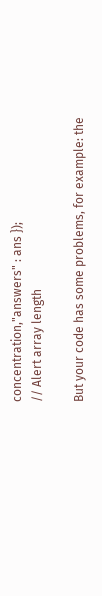concentration,"answers" : ans });
// Alert array length

But your code has some problems, for example: the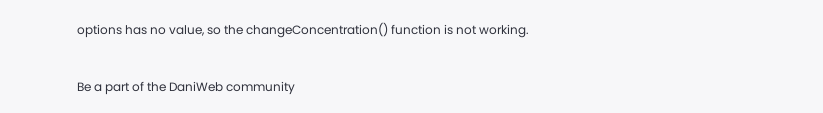options has no value, so the changeConcentration() function is not working.

Be a part of the DaniWeb community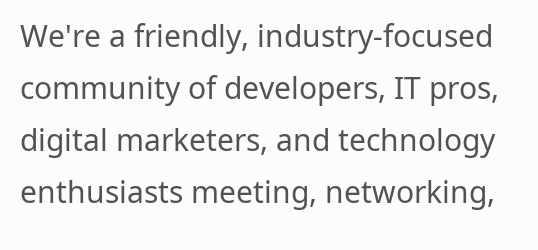We're a friendly, industry-focused community of developers, IT pros, digital marketers, and technology enthusiasts meeting, networking,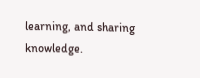learning, and sharing knowledge.